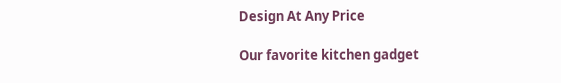Design At Any Price

Our favorite kitchen gadget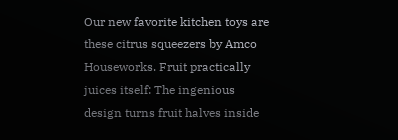Our new favorite kitchen toys are these citrus squeezers by Amco Houseworks. Fruit practically juices itself: The ingenious design turns fruit halves inside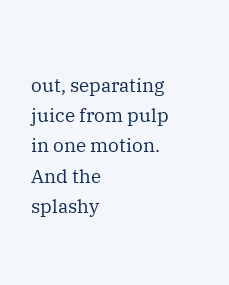out, separating juice from pulp in one motion. And the splashy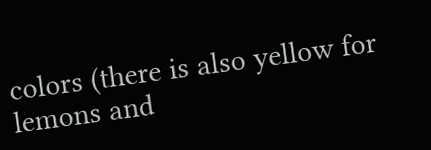colors (there is also yellow for lemons and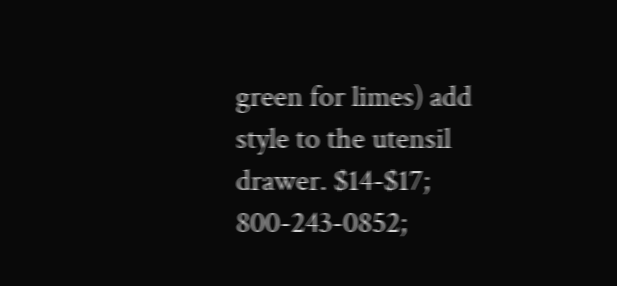green for limes) add style to the utensil drawer. $14-$17; 800-243-0852;